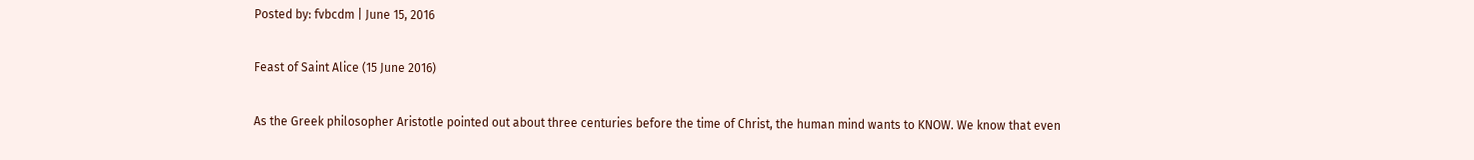Posted by: fvbcdm | June 15, 2016

Feast of Saint Alice (15 June 2016)

As the Greek philosopher Aristotle pointed out about three centuries before the time of Christ, the human mind wants to KNOW. We know that even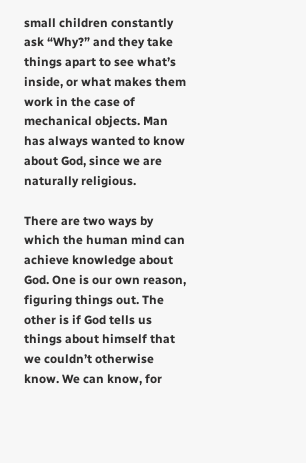small children constantly ask “Why?” and they take things apart to see what’s inside, or what makes them work in the case of mechanical objects. Man has always wanted to know about God, since we are naturally religious.

There are two ways by which the human mind can achieve knowledge about God. One is our own reason, figuring things out. The other is if God tells us things about himself that we couldn’t otherwise know. We can know, for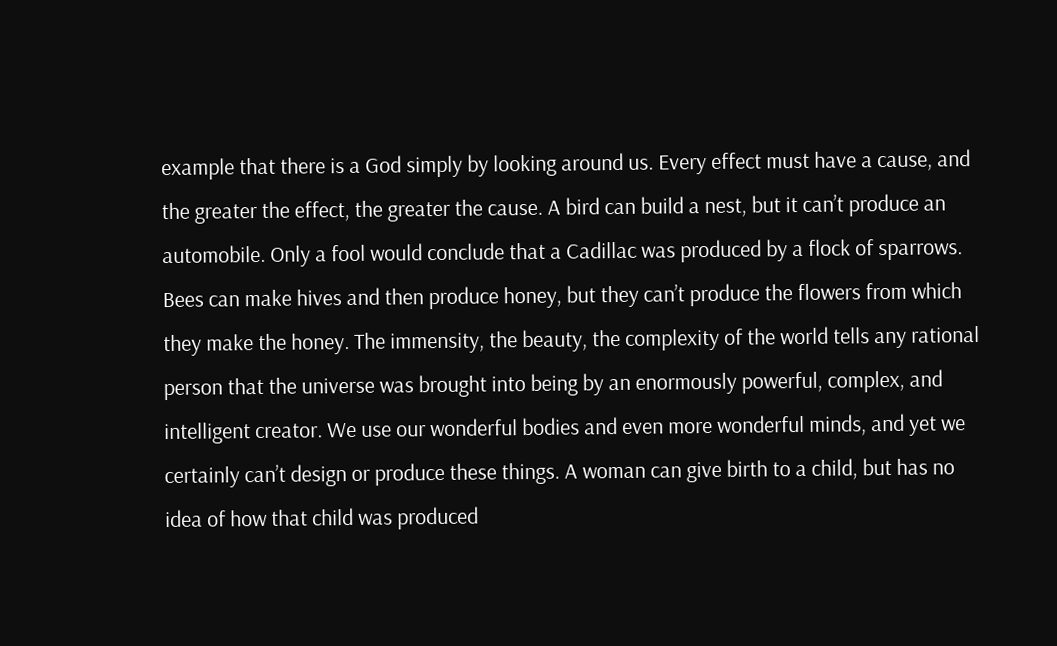example that there is a God simply by looking around us. Every effect must have a cause, and the greater the effect, the greater the cause. A bird can build a nest, but it can’t produce an automobile. Only a fool would conclude that a Cadillac was produced by a flock of sparrows. Bees can make hives and then produce honey, but they can’t produce the flowers from which they make the honey. The immensity, the beauty, the complexity of the world tells any rational person that the universe was brought into being by an enormously powerful, complex, and intelligent creator. We use our wonderful bodies and even more wonderful minds, and yet we certainly can’t design or produce these things. A woman can give birth to a child, but has no idea of how that child was produced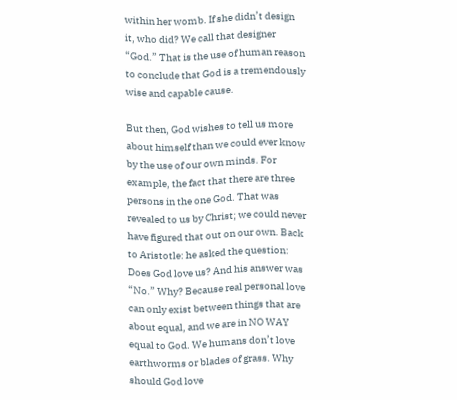within her womb. If she didn’t design it, who did? We call that designer “God.” That is the use of human reason to conclude that God is a tremendously wise and capable cause.

But then, God wishes to tell us more about himself than we could ever know by the use of our own minds. For example, the fact that there are three persons in the one God. That was revealed to us by Christ; we could never have figured that out on our own. Back to Aristotle: he asked the question: Does God love us? And his answer was “No.” Why? Because real personal love can only exist between things that are about equal, and we are in NO WAY equal to God. We humans don’t love earthworms or blades of grass. Why should God love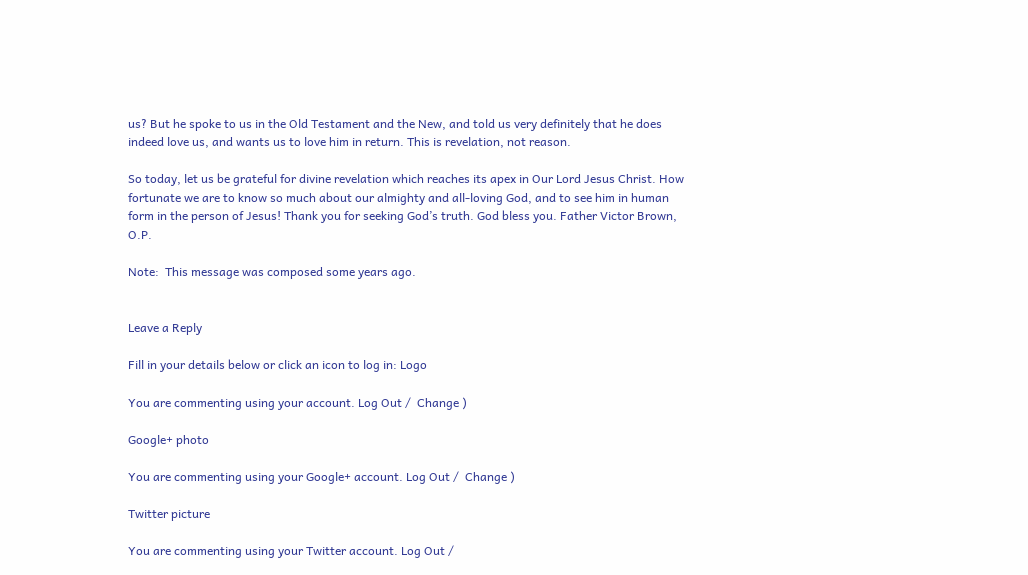us? But he spoke to us in the Old Testament and the New, and told us very definitely that he does indeed love us, and wants us to love him in return. This is revelation, not reason.

So today, let us be grateful for divine revelation which reaches its apex in Our Lord Jesus Christ. How fortunate we are to know so much about our almighty and all-loving God, and to see him in human form in the person of Jesus! Thank you for seeking God’s truth. God bless you. Father Victor Brown, O.P.

Note:  This message was composed some years ago.


Leave a Reply

Fill in your details below or click an icon to log in: Logo

You are commenting using your account. Log Out /  Change )

Google+ photo

You are commenting using your Google+ account. Log Out /  Change )

Twitter picture

You are commenting using your Twitter account. Log Out /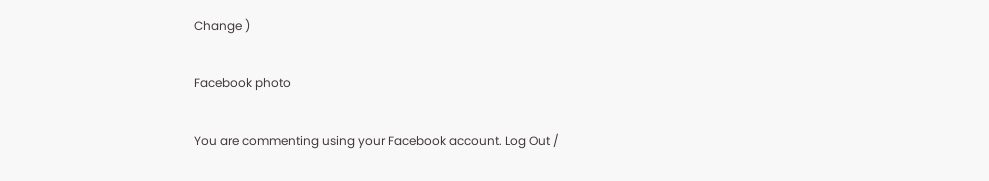Change )

Facebook photo

You are commenting using your Facebook account. Log Out /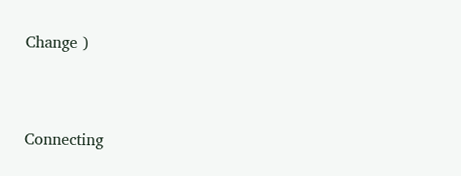Change )


Connecting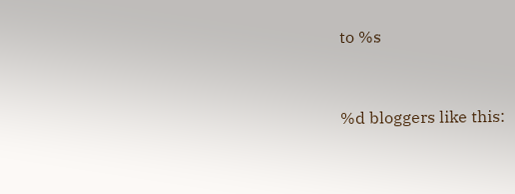to %s


%d bloggers like this: